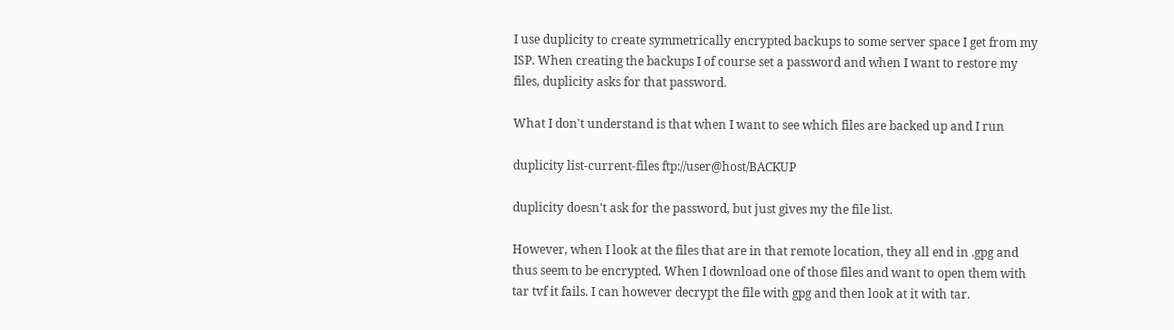I use duplicity to create symmetrically encrypted backups to some server space I get from my ISP. When creating the backups I of course set a password and when I want to restore my files, duplicity asks for that password.

What I don't understand is that when I want to see which files are backed up and I run

duplicity list-current-files ftp://user@host/BACKUP

duplicity doesn't ask for the password, but just gives my the file list.

However, when I look at the files that are in that remote location, they all end in .gpg and thus seem to be encrypted. When I download one of those files and want to open them with tar tvf it fails. I can however decrypt the file with gpg and then look at it with tar.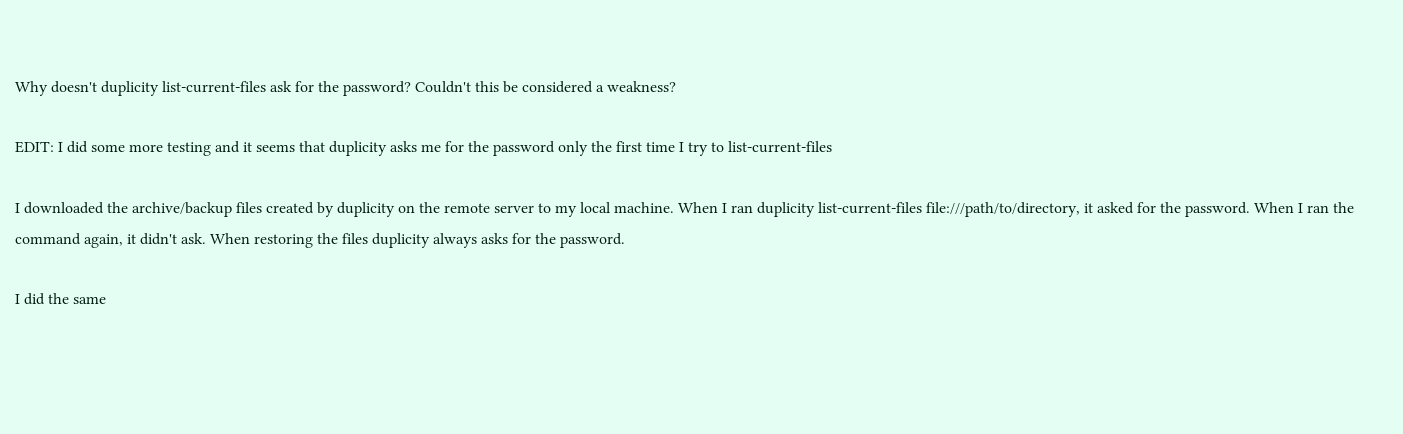Why doesn't duplicity list-current-files ask for the password? Couldn't this be considered a weakness?

EDIT: I did some more testing and it seems that duplicity asks me for the password only the first time I try to list-current-files

I downloaded the archive/backup files created by duplicity on the remote server to my local machine. When I ran duplicity list-current-files file:///path/to/directory, it asked for the password. When I ran the command again, it didn't ask. When restoring the files duplicity always asks for the password.

I did the same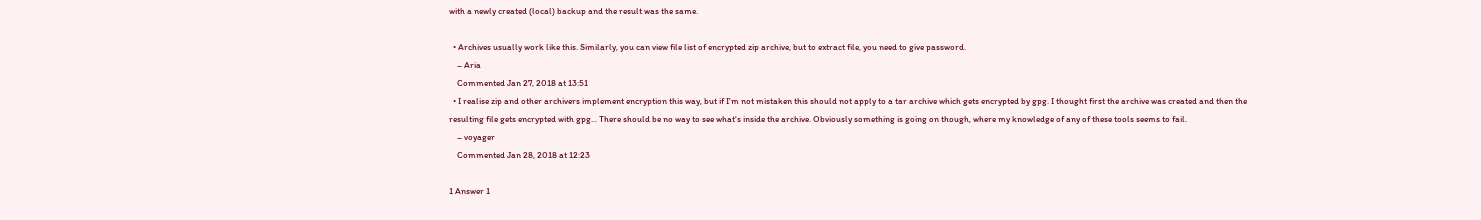with a newly created (local) backup and the result was the same.

  • Archives usually work like this. Similarly, you can view file list of encrypted zip archive, but to extract file, you need to give password.
    – Aria
    Commented Jan 27, 2018 at 13:51
  • I realise zip and other archivers implement encryption this way, but if I'm not mistaken this should not apply to a tar archive which gets encrypted by gpg. I thought first the archive was created and then the resulting file gets encrypted with gpg... There should be no way to see what's inside the archive. Obviously something is going on though, where my knowledge of any of these tools seems to fail.
    – voyager
    Commented Jan 28, 2018 at 12:23

1 Answer 1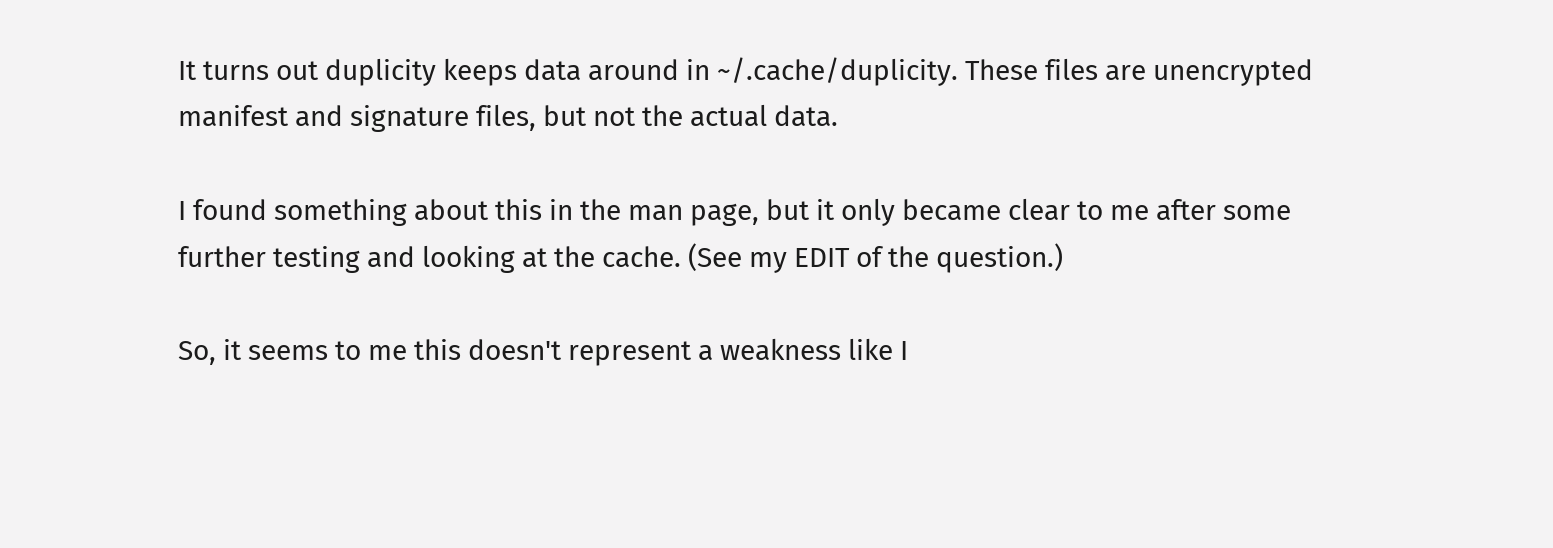It turns out duplicity keeps data around in ~/.cache/duplicity. These files are unencrypted manifest and signature files, but not the actual data.

I found something about this in the man page, but it only became clear to me after some further testing and looking at the cache. (See my EDIT of the question.)

So, it seems to me this doesn't represent a weakness like I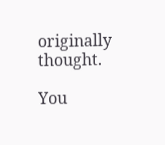originally thought.

You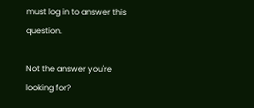must log in to answer this question.

Not the answer you're looking for?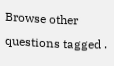Browse other questions tagged .